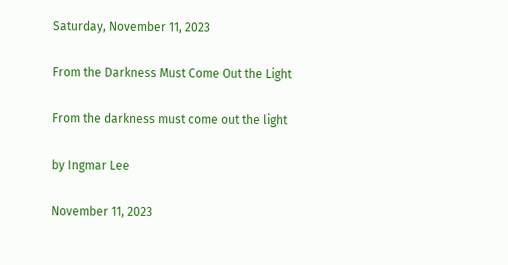Saturday, November 11, 2023

From the Darkness Must Come Out the Light

From the darkness must come out the light

by Ingmar Lee

November 11, 2023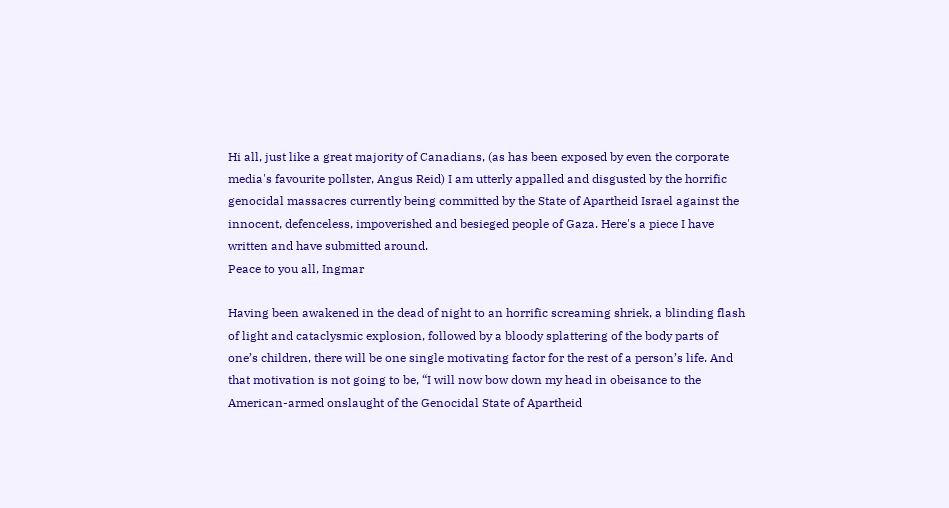Hi all, just like a great majority of Canadians, (as has been exposed by even the corporate media's favourite pollster, Angus Reid) I am utterly appalled and disgusted by the horrific genocidal massacres currently being committed by the State of Apartheid Israel against the innocent, defenceless, impoverished and besieged people of Gaza. Here's a piece I have written and have submitted around.
Peace to you all, Ingmar

Having been awakened in the dead of night to an horrific screaming shriek, a blinding flash of light and cataclysmic explosion, followed by a bloody splattering of the body parts of one’s children, there will be one single motivating factor for the rest of a person’s life. And that motivation is not going to be, “I will now bow down my head in obeisance to the American-armed onslaught of the Genocidal State of Apartheid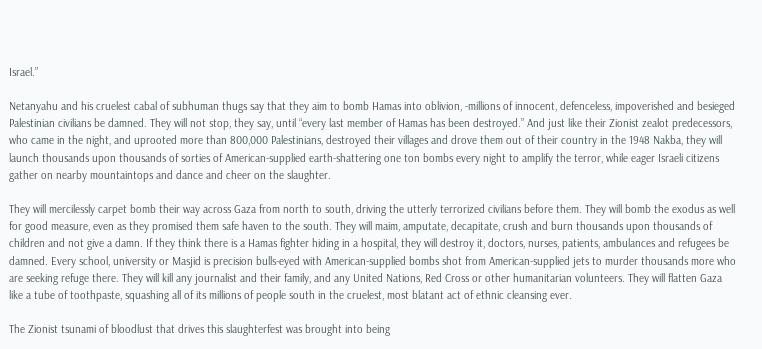Israel.”

Netanyahu and his cruelest cabal of subhuman thugs say that they aim to bomb Hamas into oblivion, -millions of innocent, defenceless, impoverished and besieged Palestinian civilians be damned. They will not stop, they say, until “every last member of Hamas has been destroyed.” And just like their Zionist zealot predecessors, who came in the night, and uprooted more than 800,000 Palestinians, destroyed their villages and drove them out of their country in the 1948 Nakba, they will launch thousands upon thousands of sorties of American-supplied earth-shattering one ton bombs every night to amplify the terror, while eager Israeli citizens gather on nearby mountaintops and dance and cheer on the slaughter.

They will mercilessly carpet bomb their way across Gaza from north to south, driving the utterly terrorized civilians before them. They will bomb the exodus as well for good measure, even as they promised them safe haven to the south. They will maim, amputate, decapitate, crush and burn thousands upon thousands of children and not give a damn. If they think there is a Hamas fighter hiding in a hospital, they will destroy it, doctors, nurses, patients, ambulances and refugees be damned. Every school, university or Masjid is precision bulls-eyed with American-supplied bombs shot from American-supplied jets to murder thousands more who are seeking refuge there. They will kill any journalist and their family, and any United Nations, Red Cross or other humanitarian volunteers. They will flatten Gaza like a tube of toothpaste, squashing all of its millions of people south in the cruelest, most blatant act of ethnic cleansing ever.

The Zionist tsunami of bloodlust that drives this slaughterfest was brought into being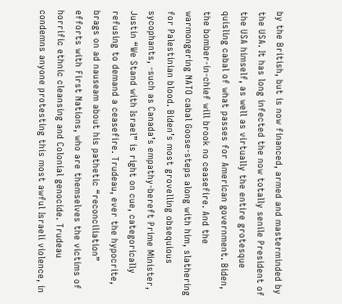by the British, but is now financed, armed and masterminded by the USA. It has long infected the now totally senile President of the USA himself, as well as virtually the entire grotesque quisling cabal of what passes for American government. Biden, the bomber-in-chief will brook no ceasefire. And the warmongering NATO cabal Goose-steps along with him, slathering for Palestinian blood. Biden’s most grovelling obsequious sycophants, -such as Canada’s empathy-bereft Prime Minister, Justin “We Stand with Israel” is right on cue, categorically refusing to demand a ceasefire. Trudeau, ever the hypocrite, brags on ad nauseam about his pathetic “reconciliation” efforts with First Nations, who are themselves the victims of horrific ethnic cleansing and Colonial genocide. Trudeau condemns anyone protesting this most awful Israeli violence, in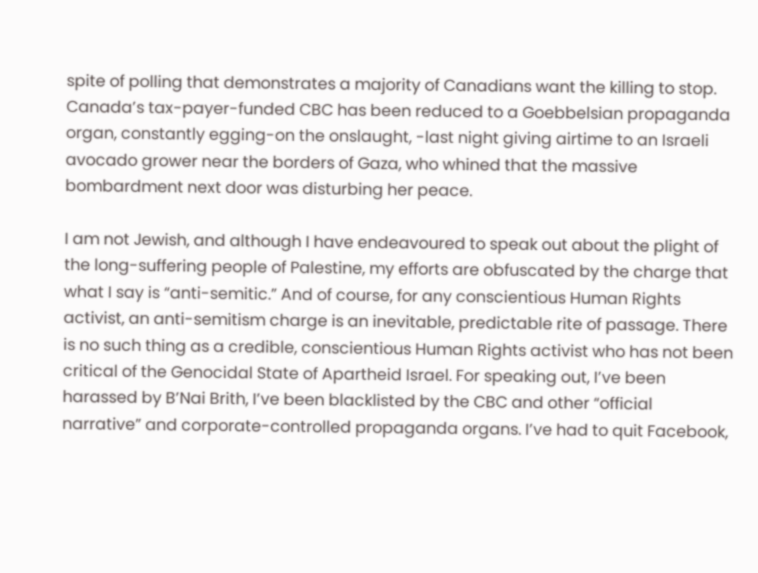spite of polling that demonstrates a majority of Canadians want the killing to stop. Canada’s tax-payer-funded CBC has been reduced to a Goebbelsian propaganda organ, constantly egging-on the onslaught, -last night giving airtime to an Israeli avocado grower near the borders of Gaza, who whined that the massive bombardment next door was disturbing her peace.

I am not Jewish, and although I have endeavoured to speak out about the plight of the long-suffering people of Palestine, my efforts are obfuscated by the charge that what I say is “anti-semitic.” And of course, for any conscientious Human Rights activist, an anti-semitism charge is an inevitable, predictable rite of passage. There is no such thing as a credible, conscientious Human Rights activist who has not been critical of the Genocidal State of Apartheid Israel. For speaking out, I’ve been harassed by B’Nai Brith, I’ve been blacklisted by the CBC and other “official narrative” and corporate-controlled propaganda organs. I’ve had to quit Facebook,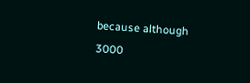because although 3000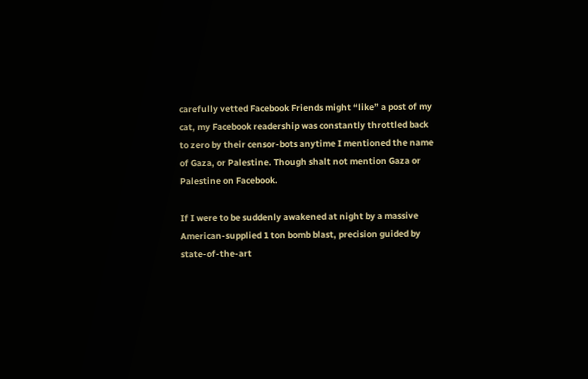carefully vetted Facebook Friends might “like” a post of my cat, my Facebook readership was constantly throttled back to zero by their censor-bots anytime I mentioned the name of Gaza, or Palestine. Though shalt not mention Gaza or Palestine on Facebook.

If I were to be suddenly awakened at night by a massive American-supplied 1 ton bomb blast, precision guided by state-of-the-art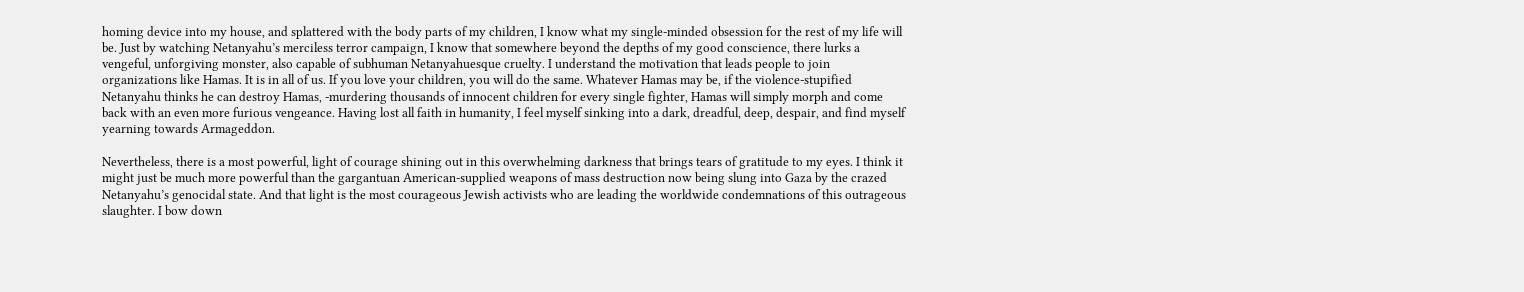homing device into my house, and splattered with the body parts of my children, I know what my single-minded obsession for the rest of my life will be. Just by watching Netanyahu’s merciless terror campaign, I know that somewhere beyond the depths of my good conscience, there lurks a vengeful, unforgiving monster, also capable of subhuman Netanyahuesque cruelty. I understand the motivation that leads people to join organizations like Hamas. It is in all of us. If you love your children, you will do the same. Whatever Hamas may be, if the violence-stupified Netanyahu thinks he can destroy Hamas, -murdering thousands of innocent children for every single fighter, Hamas will simply morph and come back with an even more furious vengeance. Having lost all faith in humanity, I feel myself sinking into a dark, dreadful, deep, despair, and find myself yearning towards Armageddon.

Nevertheless, there is a most powerful, light of courage shining out in this overwhelming darkness that brings tears of gratitude to my eyes. I think it might just be much more powerful than the gargantuan American-supplied weapons of mass destruction now being slung into Gaza by the crazed Netanyahu’s genocidal state. And that light is the most courageous Jewish activists who are leading the worldwide condemnations of this outrageous slaughter. I bow down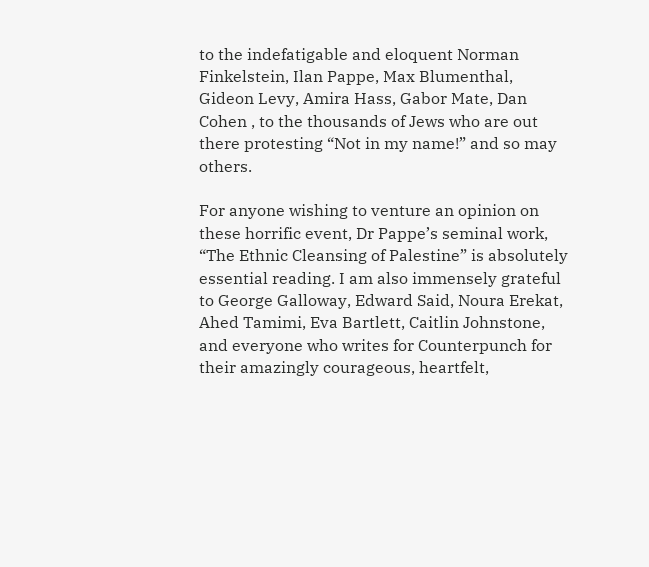to the indefatigable and eloquent Norman Finkelstein, Ilan Pappe, Max Blumenthal, Gideon Levy, Amira Hass, Gabor Mate, Dan Cohen , to the thousands of Jews who are out there protesting “Not in my name!” and so may others.

For anyone wishing to venture an opinion on these horrific event, Dr Pappe’s seminal work, “The Ethnic Cleansing of Palestine” is absolutely essential reading. I am also immensely grateful to George Galloway, Edward Said, Noura Erekat, Ahed Tamimi, Eva Bartlett, Caitlin Johnstone, and everyone who writes for Counterpunch for their amazingly courageous, heartfelt,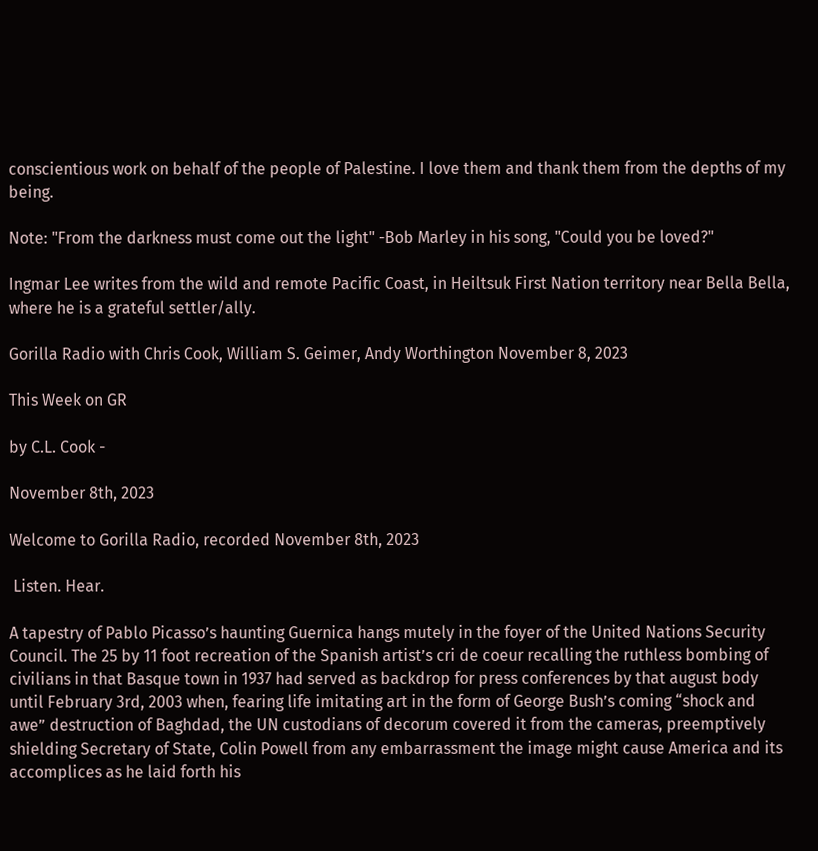conscientious work on behalf of the people of Palestine. I love them and thank them from the depths of my being.

Note: "From the darkness must come out the light" -Bob Marley in his song, "Could you be loved?"

Ingmar Lee writes from the wild and remote Pacific Coast, in Heiltsuk First Nation territory near Bella Bella, where he is a grateful settler/ally.

Gorilla Radio with Chris Cook, William S. Geimer, Andy Worthington November 8, 2023

This Week on GR

by C.L. Cook -

November 8th, 2023

Welcome to Gorilla Radio, recorded November 8th, 2023

 Listen. Hear.

A tapestry of Pablo Picasso’s haunting Guernica hangs mutely in the foyer of the United Nations Security Council. The 25 by 11 foot recreation of the Spanish artist’s cri de coeur recalling the ruthless bombing of civilians in that Basque town in 1937 had served as backdrop for press conferences by that august body until February 3rd, 2003 when, fearing life imitating art in the form of George Bush’s coming “shock and awe” destruction of Baghdad, the UN custodians of decorum covered it from the cameras, preemptively shielding Secretary of State, Colin Powell from any embarrassment the image might cause America and its accomplices as he laid forth his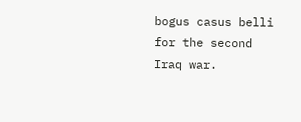bogus casus belli for the second Iraq war.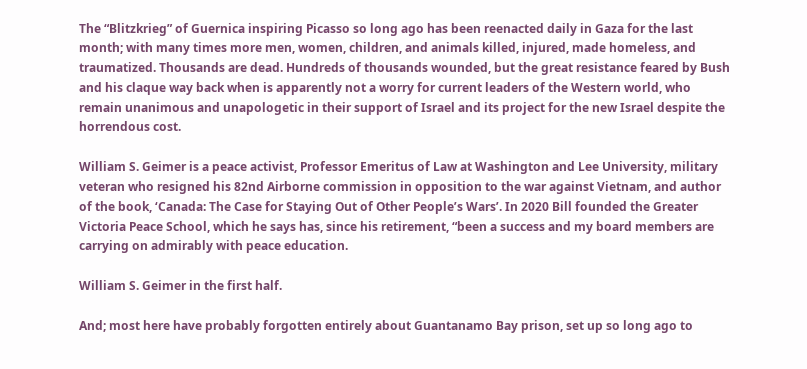The “Blitzkrieg” of Guernica inspiring Picasso so long ago has been reenacted daily in Gaza for the last month; with many times more men, women, children, and animals killed, injured, made homeless, and traumatized. Thousands are dead. Hundreds of thousands wounded, but the great resistance feared by Bush and his claque way back when is apparently not a worry for current leaders of the Western world, who remain unanimous and unapologetic in their support of Israel and its project for the new Israel despite the horrendous cost.

William S. Geimer is a peace activist, Professor Emeritus of Law at Washington and Lee University, military veteran who resigned his 82nd Airborne commission in opposition to the war against Vietnam, and author of the book, ‘Canada: The Case for Staying Out of Other People’s Wars’. In 2020 Bill founded the Greater Victoria Peace School, which he says has, since his retirement, “been a success and my board members are carrying on admirably with peace education.

William S. Geimer in the first half.

And; most here have probably forgotten entirely about Guantanamo Bay prison, set up so long ago to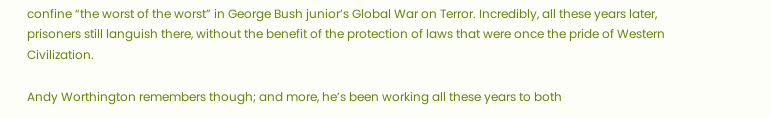confine “the worst of the worst” in George Bush junior’s Global War on Terror. Incredibly, all these years later, prisoners still languish there, without the benefit of the protection of laws that were once the pride of Western Civilization.

Andy Worthington remembers though; and more, he’s been working all these years to both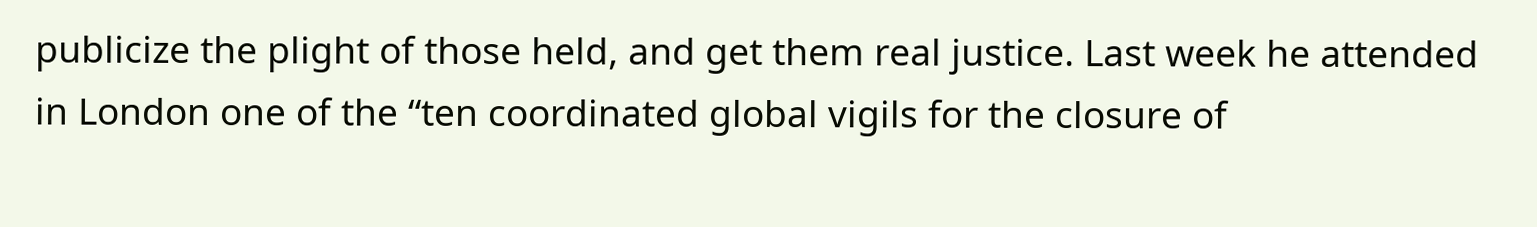publicize the plight of those held, and get them real justice. Last week he attended in London one of the “ten coordinated global vigils for the closure of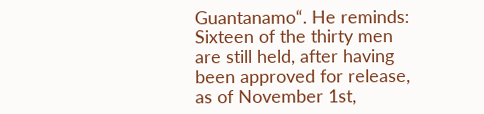Guantanamo“. He reminds: Sixteen of the thirty men are still held, after having been approved for release, as of November 1st,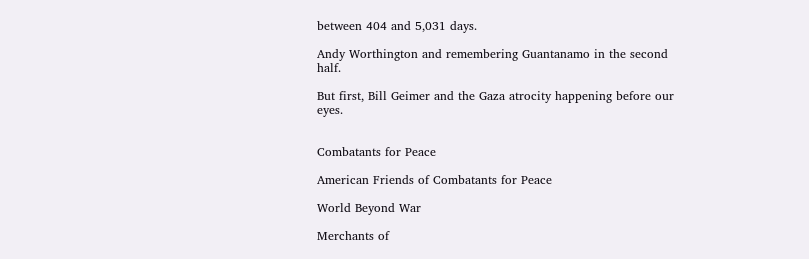between 404 and 5,031 days.

Andy Worthington and remembering Guantanamo in the second half.

But first, Bill Geimer and the Gaza atrocity happening before our eyes.


Combatants for Peace

American Friends of Combatants for Peace

World Beyond War

Merchants of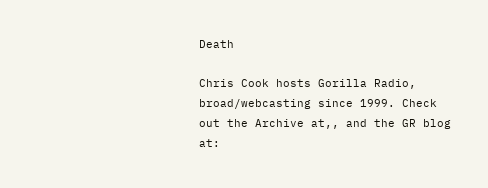Death

Chris Cook hosts Gorilla Radio, broad/webcasting since 1999. Check out the Archive at,, and the GR blog at: